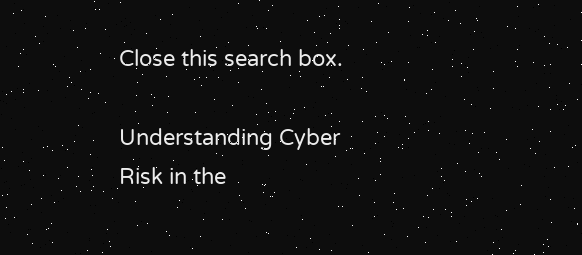Close this search box.

Understanding Cyber Risk in the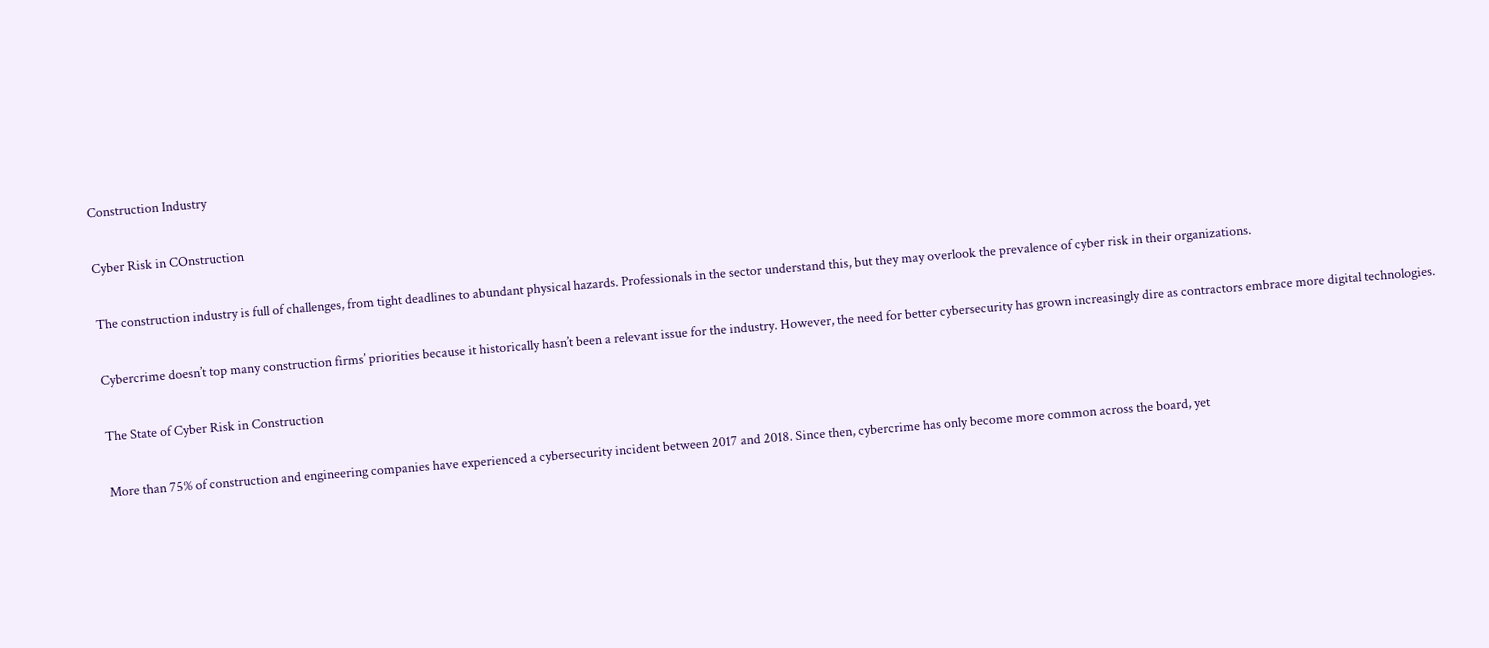Construction Industry

Cyber Risk in COnstruction

The construction industry is full of challenges, from tight deadlines to abundant physical hazards. Professionals in the sector understand this, but they may overlook the prevalence of cyber risk in their organizations.

Cybercrime doesn’t top many construction firms’ priorities because it historically hasn’t been a relevant issue for the industry. However, the need for better cybersecurity has grown increasingly dire as contractors embrace more digital technologies.

The State of Cyber Risk in Construction

More than 75% of construction and engineering companies have experienced a cybersecurity incident between 2017 and 2018. Since then, cybercrime has only become more common across the board, yet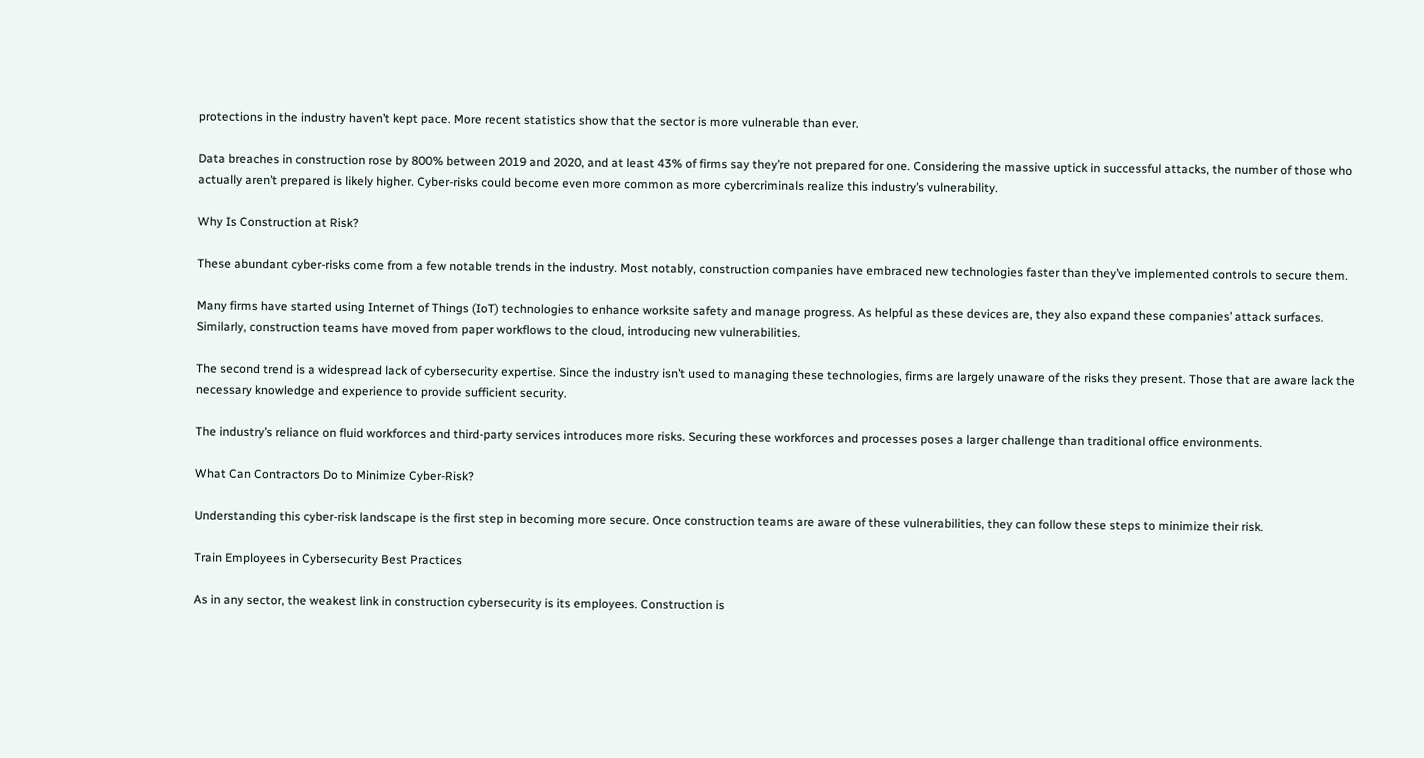protections in the industry haven’t kept pace. More recent statistics show that the sector is more vulnerable than ever.

Data breaches in construction rose by 800% between 2019 and 2020, and at least 43% of firms say they’re not prepared for one. Considering the massive uptick in successful attacks, the number of those who actually aren’t prepared is likely higher. Cyber-risks could become even more common as more cybercriminals realize this industry’s vulnerability.

Why Is Construction at Risk?

These abundant cyber-risks come from a few notable trends in the industry. Most notably, construction companies have embraced new technologies faster than they’ve implemented controls to secure them.

Many firms have started using Internet of Things (IoT) technologies to enhance worksite safety and manage progress. As helpful as these devices are, they also expand these companies’ attack surfaces. Similarly, construction teams have moved from paper workflows to the cloud, introducing new vulnerabilities.

The second trend is a widespread lack of cybersecurity expertise. Since the industry isn’t used to managing these technologies, firms are largely unaware of the risks they present. Those that are aware lack the necessary knowledge and experience to provide sufficient security.

The industry’s reliance on fluid workforces and third-party services introduces more risks. Securing these workforces and processes poses a larger challenge than traditional office environments.

What Can Contractors Do to Minimize Cyber-Risk?

Understanding this cyber-risk landscape is the first step in becoming more secure. Once construction teams are aware of these vulnerabilities, they can follow these steps to minimize their risk.

Train Employees in Cybersecurity Best Practices

As in any sector, the weakest link in construction cybersecurity is its employees. Construction is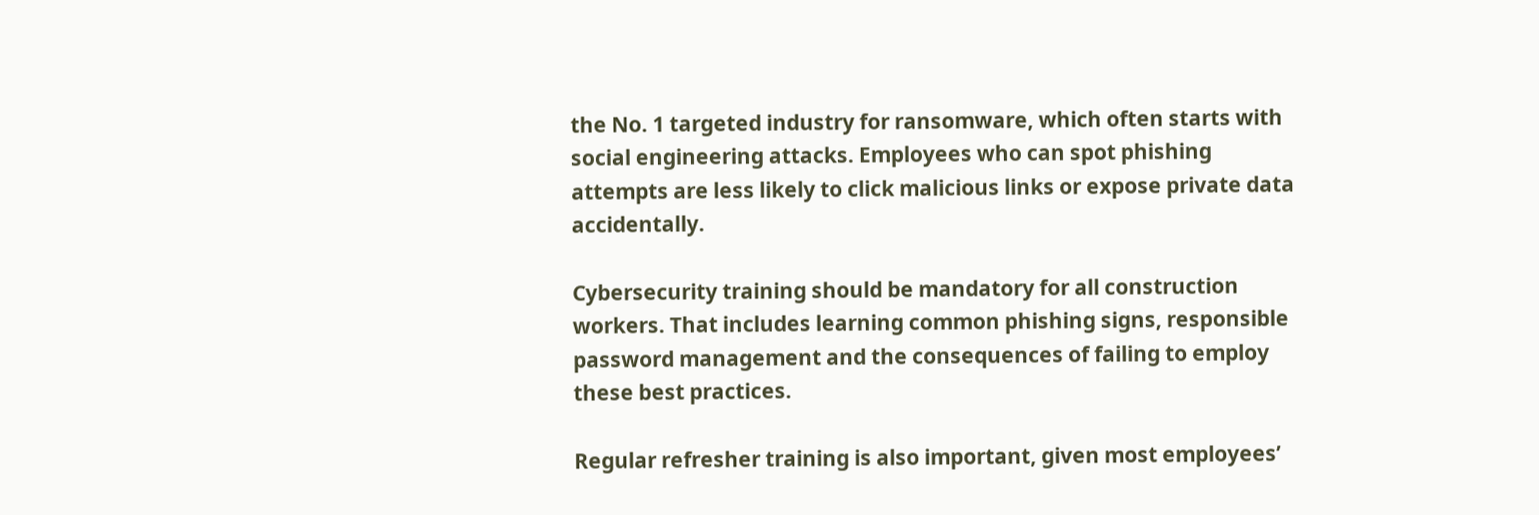the No. 1 targeted industry for ransomware, which often starts with social engineering attacks. Employees who can spot phishing attempts are less likely to click malicious links or expose private data accidentally.

Cybersecurity training should be mandatory for all construction workers. That includes learning common phishing signs, responsible password management and the consequences of failing to employ these best practices.

Regular refresher training is also important, given most employees’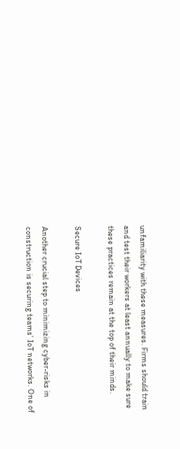unfamiliarity with these measures. Firms should train and test their workers at least annually to make sure these practices remain at the top of their minds.

Secure IoT Devices

Another crucial step to minimizing cyber-risks in construction is securing teams’ IoT networks. One of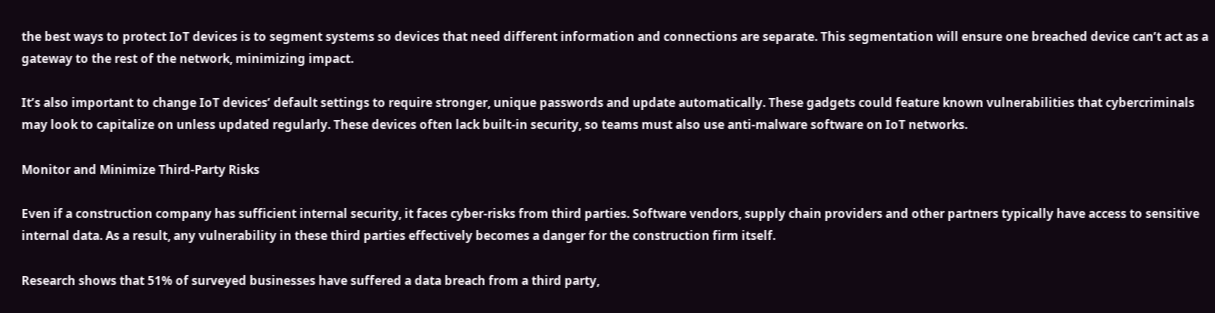the best ways to protect IoT devices is to segment systems so devices that need different information and connections are separate. This segmentation will ensure one breached device can’t act as a gateway to the rest of the network, minimizing impact.

It’s also important to change IoT devices’ default settings to require stronger, unique passwords and update automatically. These gadgets could feature known vulnerabilities that cybercriminals may look to capitalize on unless updated regularly. These devices often lack built-in security, so teams must also use anti-malware software on IoT networks.

Monitor and Minimize Third-Party Risks

Even if a construction company has sufficient internal security, it faces cyber-risks from third parties. Software vendors, supply chain providers and other partners typically have access to sensitive internal data. As a result, any vulnerability in these third parties effectively becomes a danger for the construction firm itself.

Research shows that 51% of surveyed businesses have suffered a data breach from a third party,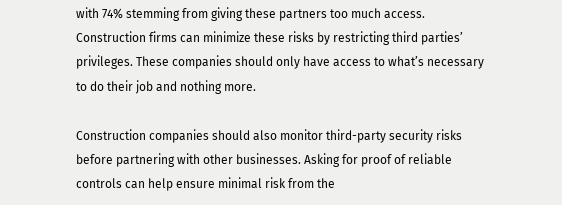with 74% stemming from giving these partners too much access. Construction firms can minimize these risks by restricting third parties’ privileges. These companies should only have access to what’s necessary to do their job and nothing more.

Construction companies should also monitor third-party security risks before partnering with other businesses. Asking for proof of reliable controls can help ensure minimal risk from the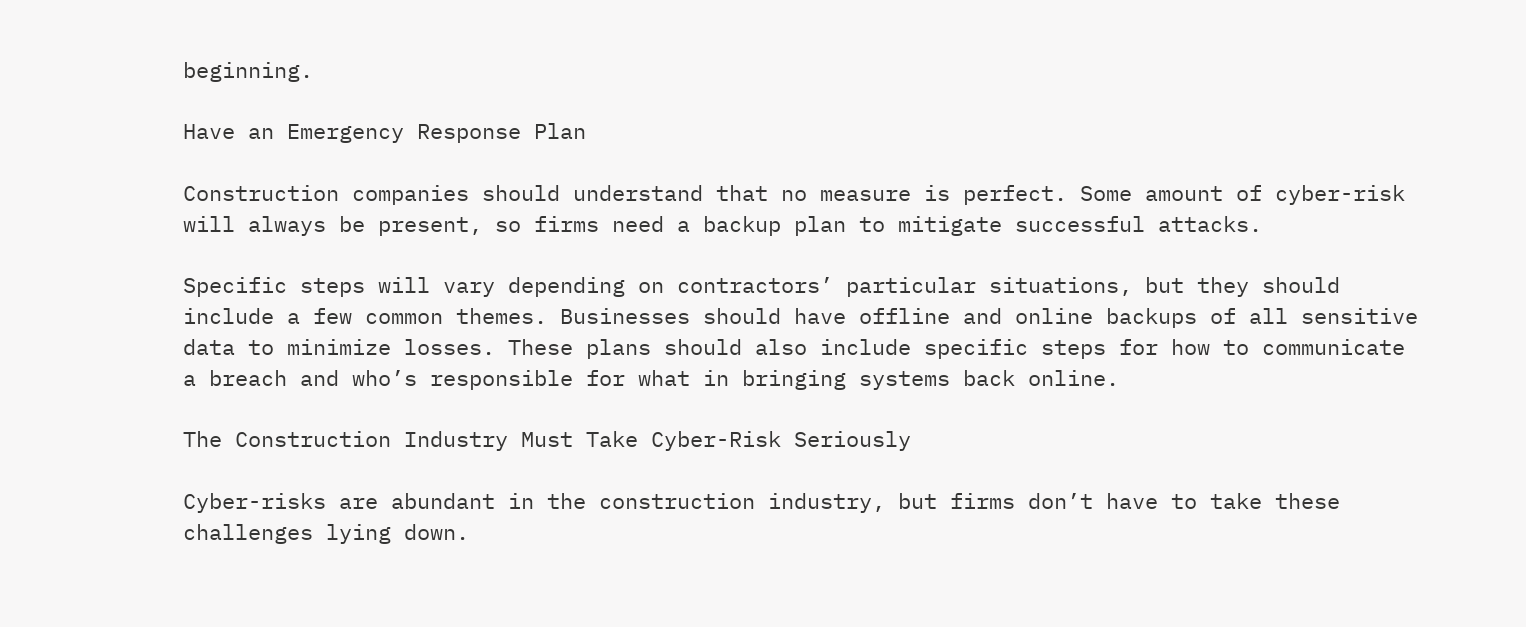beginning.

Have an Emergency Response Plan

Construction companies should understand that no measure is perfect. Some amount of cyber-risk will always be present, so firms need a backup plan to mitigate successful attacks.

Specific steps will vary depending on contractors’ particular situations, but they should include a few common themes. Businesses should have offline and online backups of all sensitive data to minimize losses. These plans should also include specific steps for how to communicate a breach and who’s responsible for what in bringing systems back online.

The Construction Industry Must Take Cyber-Risk Seriously

Cyber-risks are abundant in the construction industry, but firms don’t have to take these challenges lying down.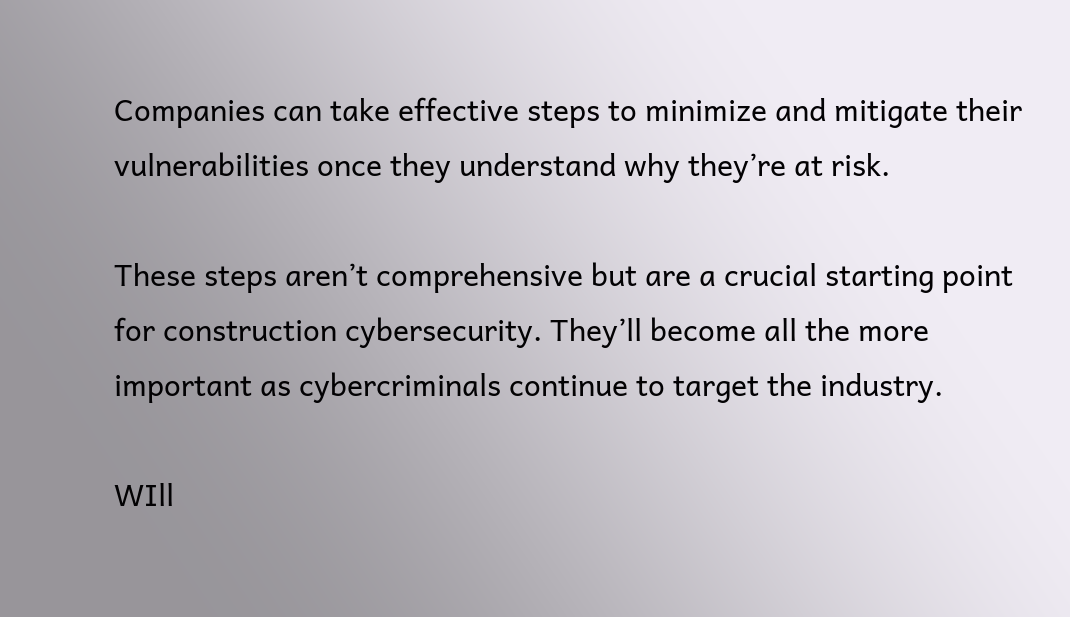Companies can take effective steps to minimize and mitigate their vulnerabilities once they understand why they’re at risk.

These steps aren’t comprehensive but are a crucial starting point for construction cybersecurity. They’ll become all the more important as cybercriminals continue to target the industry.

WIll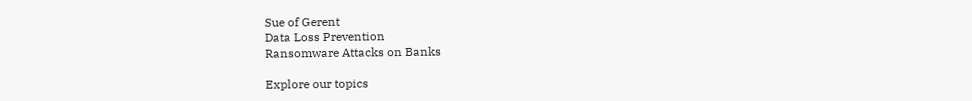Sue of Gerent
Data Loss Prevention
Ransomware Attacks on Banks

Explore our topics